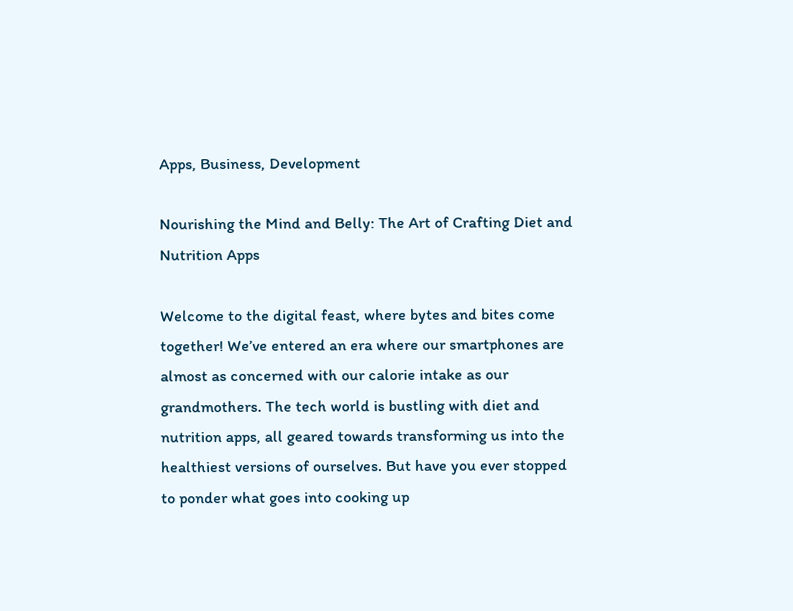Apps, Business, Development

Nourishing the Mind and Belly: The Art of Crafting Diet and Nutrition Apps

Welcome to the digital feast, where bytes and bites come together! We’ve entered an era where our smartphones are almost as concerned with our calorie intake as our grandmothers. The tech world is bustling with diet and nutrition apps, all geared towards transforming us into the healthiest versions of ourselves. But have you ever stopped to ponder what goes into cooking up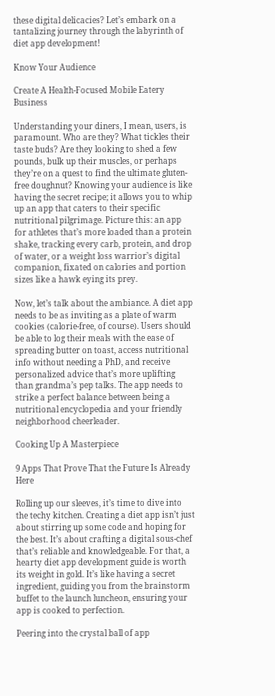these digital delicacies? Let’s embark on a tantalizing journey through the labyrinth of diet app development!

Know Your Audience

Create A Health-Focused Mobile Eatery Business

Understanding your diners, I mean, users, is paramount. Who are they? What tickles their taste buds? Are they looking to shed a few pounds, bulk up their muscles, or perhaps they’re on a quest to find the ultimate gluten-free doughnut? Knowing your audience is like having the secret recipe; it allows you to whip up an app that caters to their specific nutritional pilgrimage. Picture this: an app for athletes that’s more loaded than a protein shake, tracking every carb, protein, and drop of water, or a weight loss warrior’s digital companion, fixated on calories and portion sizes like a hawk eying its prey.

Now, let’s talk about the ambiance. A diet app needs to be as inviting as a plate of warm cookies (calorie-free, of course). Users should be able to log their meals with the ease of spreading butter on toast, access nutritional info without needing a PhD, and receive personalized advice that’s more uplifting than grandma’s pep talks. The app needs to strike a perfect balance between being a nutritional encyclopedia and your friendly neighborhood cheerleader.

Cooking Up A Masterpiece

9 Apps That Prove That the Future Is Already Here

Rolling up our sleeves, it’s time to dive into the techy kitchen. Creating a diet app isn’t just about stirring up some code and hoping for the best. It’s about crafting a digital sous-chef that’s reliable and knowledgeable. For that, a hearty diet app development guide is worth its weight in gold. It’s like having a secret ingredient, guiding you from the brainstorm buffet to the launch luncheon, ensuring your app is cooked to perfection.

Peering into the crystal ball of app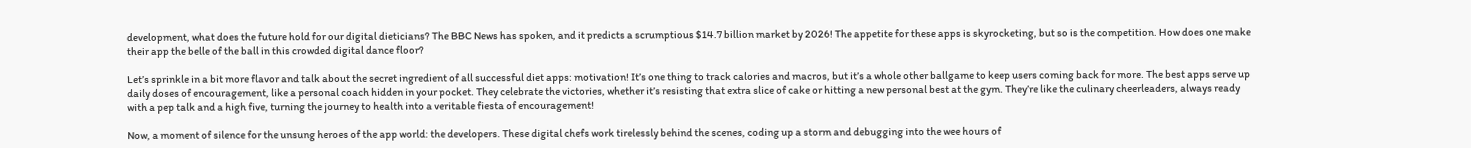development, what does the future hold for our digital dieticians? The BBC News has spoken, and it predicts a scrumptious $14.7 billion market by 2026! The appetite for these apps is skyrocketing, but so is the competition. How does one make their app the belle of the ball in this crowded digital dance floor?

Let’s sprinkle in a bit more flavor and talk about the secret ingredient of all successful diet apps: motivation! It’s one thing to track calories and macros, but it’s a whole other ballgame to keep users coming back for more. The best apps serve up daily doses of encouragement, like a personal coach hidden in your pocket. They celebrate the victories, whether it’s resisting that extra slice of cake or hitting a new personal best at the gym. They’re like the culinary cheerleaders, always ready with a pep talk and a high five, turning the journey to health into a veritable fiesta of encouragement!

Now, a moment of silence for the unsung heroes of the app world: the developers. These digital chefs work tirelessly behind the scenes, coding up a storm and debugging into the wee hours of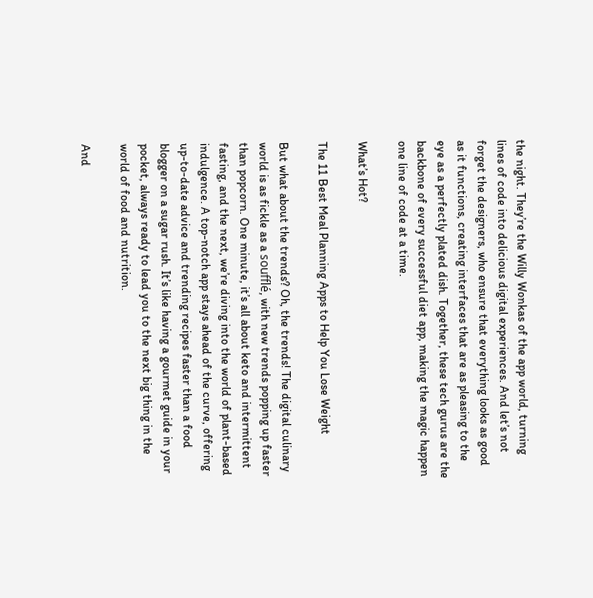the night. They’re the Willy Wonkas of the app world, turning lines of code into delicious digital experiences. And let’s not forget the designers, who ensure that everything looks as good as it functions, creating interfaces that are as pleasing to the eye as a perfectly plated dish. Together, these tech gurus are the backbone of every successful diet app, making the magic happen one line of code at a time.

What’s Hot?

The 11 Best Meal Planning Apps to Help You Lose Weight

But what about the trends? Oh, the trends! The digital culinary world is as fickle as a soufflé, with new trends popping up faster than popcorn. One minute, it’s all about keto and intermittent fasting, and the next, we’re diving into the world of plant-based indulgence. A top-notch app stays ahead of the curve, offering up-to-date advice and trending recipes faster than a food blogger on a sugar rush. It’s like having a gourmet guide in your pocket, always ready to lead you to the next big thing in the world of food and nutrition.

And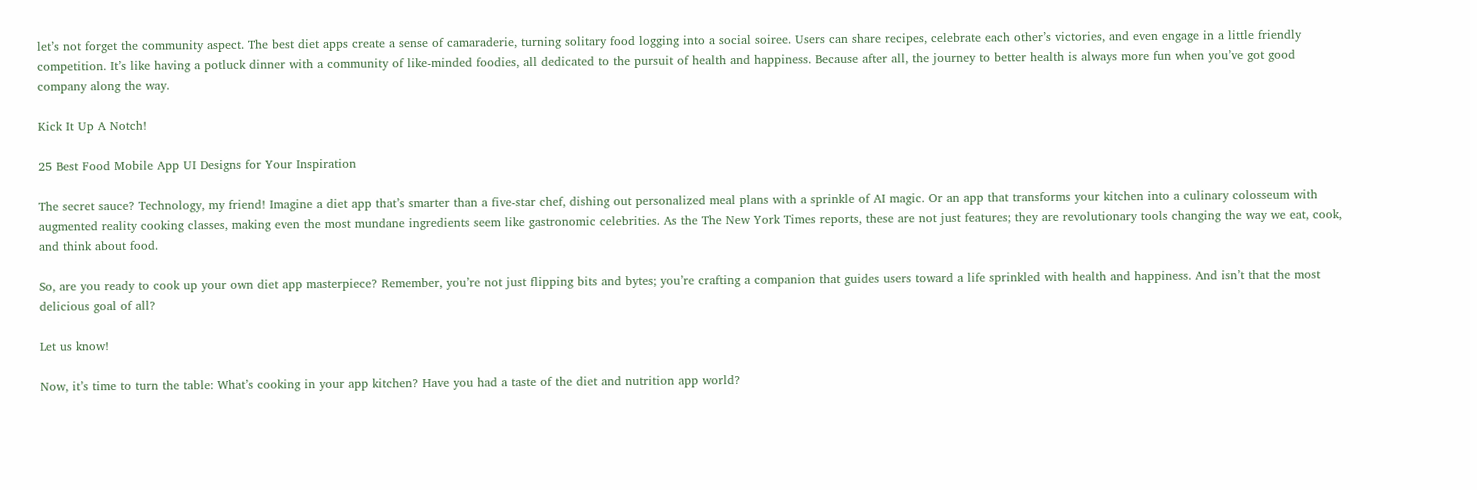let’s not forget the community aspect. The best diet apps create a sense of camaraderie, turning solitary food logging into a social soiree. Users can share recipes, celebrate each other’s victories, and even engage in a little friendly competition. It’s like having a potluck dinner with a community of like-minded foodies, all dedicated to the pursuit of health and happiness. Because after all, the journey to better health is always more fun when you’ve got good company along the way.

Kick It Up A Notch!

25 Best Food Mobile App UI Designs for Your Inspiration

The secret sauce? Technology, my friend! Imagine a diet app that’s smarter than a five-star chef, dishing out personalized meal plans with a sprinkle of AI magic. Or an app that transforms your kitchen into a culinary colosseum with augmented reality cooking classes, making even the most mundane ingredients seem like gastronomic celebrities. As the The New York Times reports, these are not just features; they are revolutionary tools changing the way we eat, cook, and think about food.

So, are you ready to cook up your own diet app masterpiece? Remember, you’re not just flipping bits and bytes; you’re crafting a companion that guides users toward a life sprinkled with health and happiness. And isn’t that the most delicious goal of all?

Let us know!

Now, it’s time to turn the table: What’s cooking in your app kitchen? Have you had a taste of the diet and nutrition app world?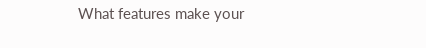What features make your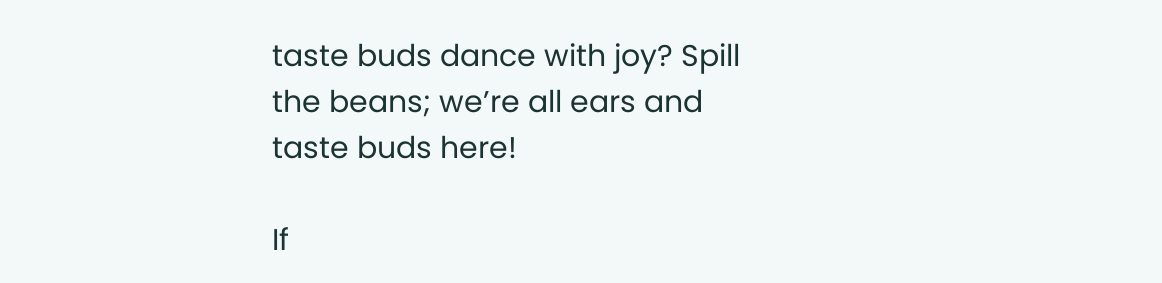taste buds dance with joy? Spill the beans; we’re all ears and taste buds here!

If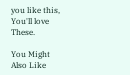you like this, You'll love These.

You Might Also Like